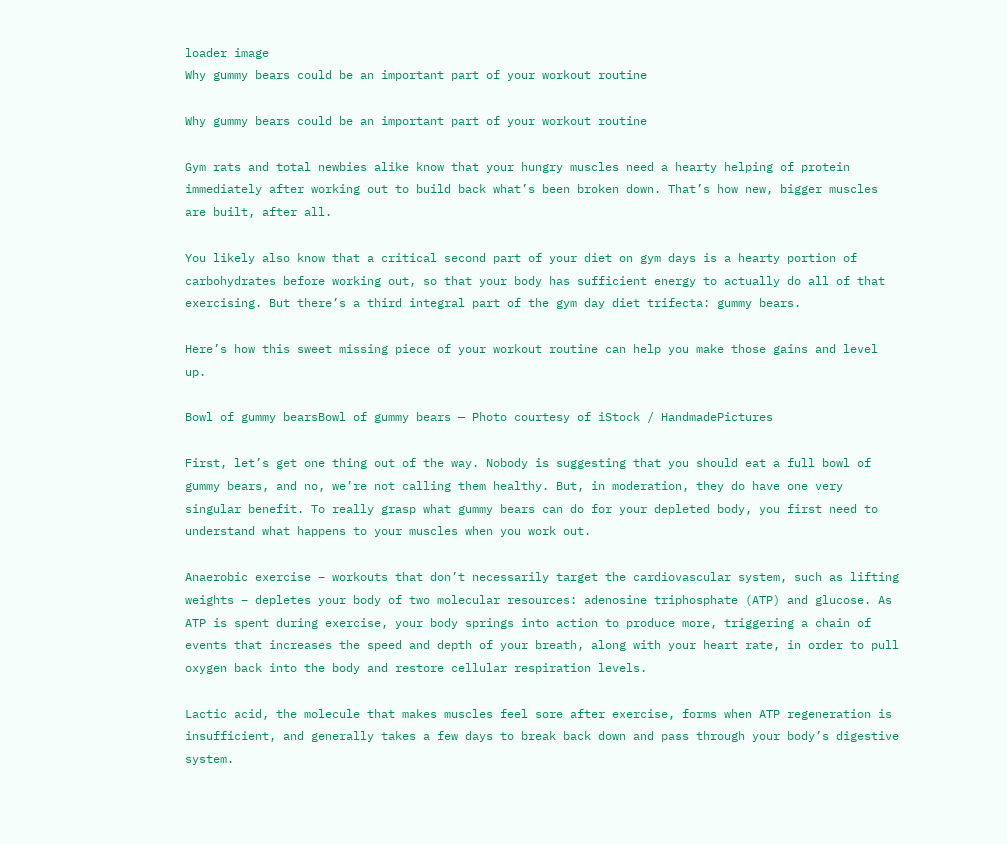loader image
Why gummy bears could be an important part of your workout routine

Why gummy bears could be an important part of your workout routine

Gym rats and total newbies alike know that your hungry muscles need a hearty helping of protein immediately after working out to build back what’s been broken down. That’s how new, bigger muscles are built, after all.

You likely also know that a critical second part of your diet on gym days is a hearty portion of carbohydrates before working out, so that your body has sufficient energy to actually do all of that exercising. But there’s a third integral part of the gym day diet trifecta: gummy bears.

Here’s how this sweet missing piece of your workout routine can help you make those gains and level up.

Bowl of gummy bearsBowl of gummy bears — Photo courtesy of iStock / HandmadePictures

First, let’s get one thing out of the way. Nobody is suggesting that you should eat a full bowl of gummy bears, and no, we’re not calling them healthy. But, in moderation, they do have one very singular benefit. To really grasp what gummy bears can do for your depleted body, you first need to understand what happens to your muscles when you work out.

Anaerobic exercise – workouts that don’t necessarily target the cardiovascular system, such as lifting weights – depletes your body of two molecular resources: adenosine triphosphate (ATP) and glucose. As ATP is spent during exercise, your body springs into action to produce more, triggering a chain of events that increases the speed and depth of your breath, along with your heart rate, in order to pull oxygen back into the body and restore cellular respiration levels.

Lactic acid, the molecule that makes muscles feel sore after exercise, forms when ATP regeneration is insufficient, and generally takes a few days to break back down and pass through your body’s digestive system.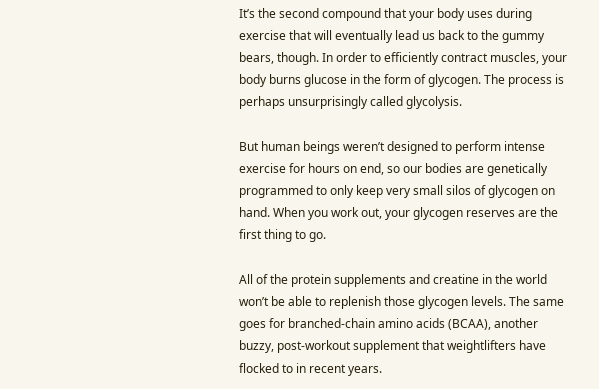It’s the second compound that your body uses during exercise that will eventually lead us back to the gummy bears, though. In order to efficiently contract muscles, your body burns glucose in the form of glycogen. The process is perhaps unsurprisingly called glycolysis.

But human beings weren’t designed to perform intense exercise for hours on end, so our bodies are genetically programmed to only keep very small silos of glycogen on hand. When you work out, your glycogen reserves are the first thing to go.

All of the protein supplements and creatine in the world won’t be able to replenish those glycogen levels. The same goes for branched-chain amino acids (BCAA), another buzzy, post-workout supplement that weightlifters have flocked to in recent years.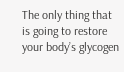The only thing that is going to restore your body’s glycogen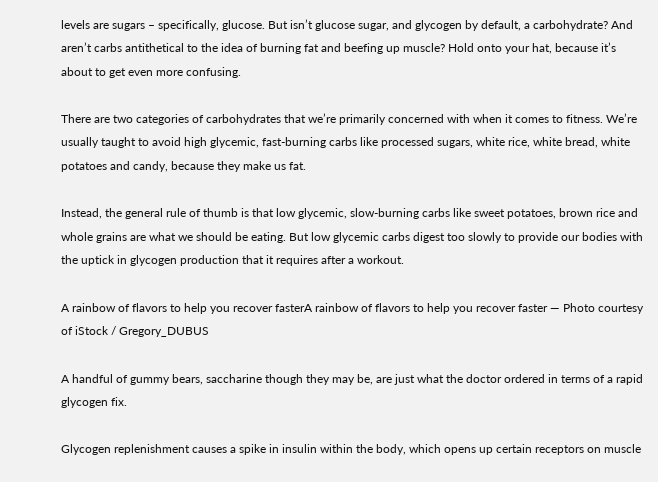levels are sugars – specifically, glucose. But isn’t glucose sugar, and glycogen by default, a carbohydrate? And aren’t carbs antithetical to the idea of burning fat and beefing up muscle? Hold onto your hat, because it’s about to get even more confusing.

There are two categories of carbohydrates that we’re primarily concerned with when it comes to fitness. We’re usually taught to avoid high glycemic, fast-burning carbs like processed sugars, white rice, white bread, white potatoes and candy, because they make us fat.

Instead, the general rule of thumb is that low glycemic, slow-burning carbs like sweet potatoes, brown rice and whole grains are what we should be eating. But low glycemic carbs digest too slowly to provide our bodies with the uptick in glycogen production that it requires after a workout.

A rainbow of flavors to help you recover fasterA rainbow of flavors to help you recover faster — Photo courtesy of iStock / Gregory_DUBUS

A handful of gummy bears, saccharine though they may be, are just what the doctor ordered in terms of a rapid glycogen fix.

Glycogen replenishment causes a spike in insulin within the body, which opens up certain receptors on muscle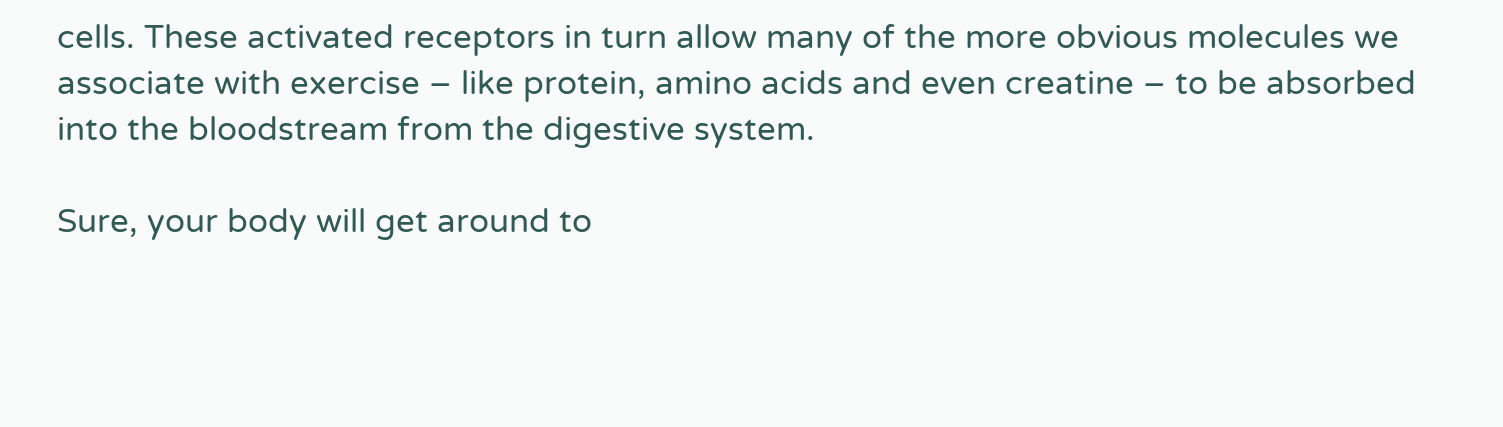cells. These activated receptors in turn allow many of the more obvious molecules we associate with exercise – like protein, amino acids and even creatine – to be absorbed into the bloodstream from the digestive system.

Sure, your body will get around to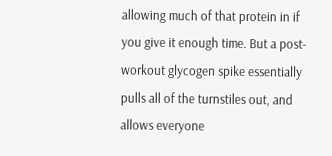allowing much of that protein in if you give it enough time. But a post-workout glycogen spike essentially pulls all of the turnstiles out, and allows everyone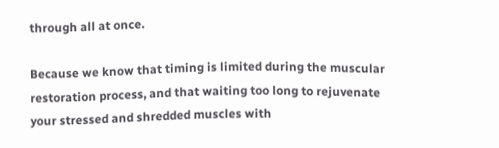through all at once.

Because we know that timing is limited during the muscular restoration process, and that waiting too long to rejuvenate your stressed and shredded muscles with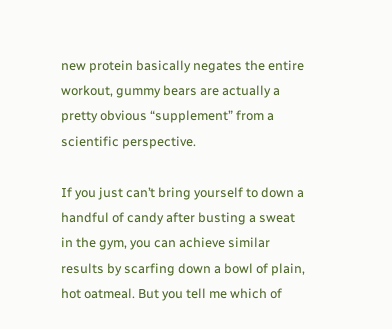new protein basically negates the entire workout, gummy bears are actually a pretty obvious “supplement” from a scientific perspective.

If you just can’t bring yourself to down a handful of candy after busting a sweat in the gym, you can achieve similar results by scarfing down a bowl of plain, hot oatmeal. But you tell me which of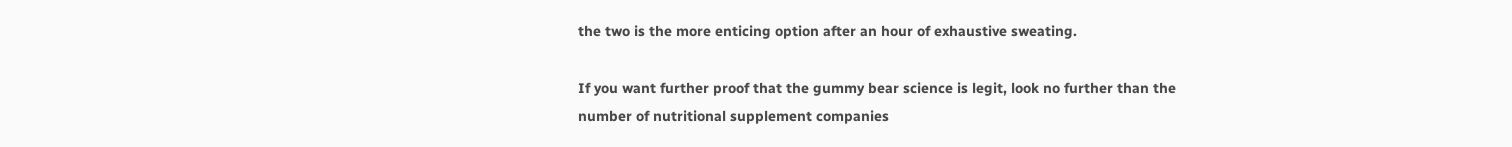the two is the more enticing option after an hour of exhaustive sweating.

If you want further proof that the gummy bear science is legit, look no further than the number of nutritional supplement companies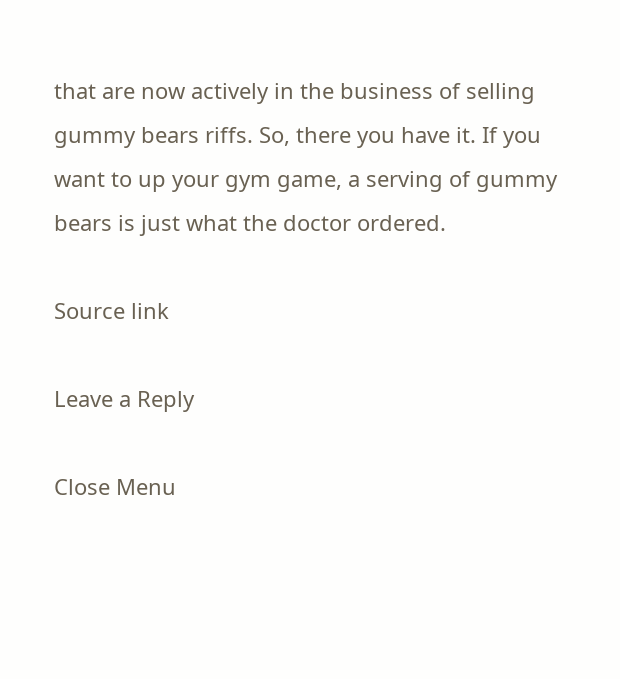that are now actively in the business of selling gummy bears riffs. So, there you have it. If you want to up your gym game, a serving of gummy bears is just what the doctor ordered.

Source link

Leave a Reply

Close Menu